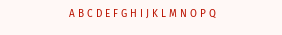A B C D E F G H I J K L M N O P Q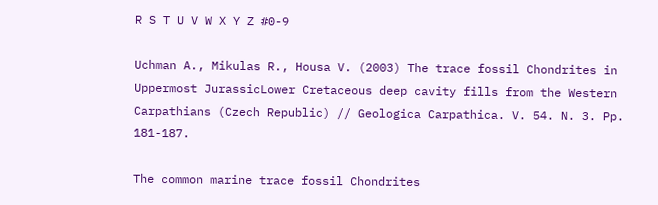R S T U V W X Y Z #0-9

Uchman A., Mikulas R., Housa V. (2003) The trace fossil Chondrites in Uppermost JurassicLower Cretaceous deep cavity fills from the Western Carpathians (Czech Republic) // Geologica Carpathica. V. 54. N. 3. Pp. 181-187.

The common marine trace fossil Chondrites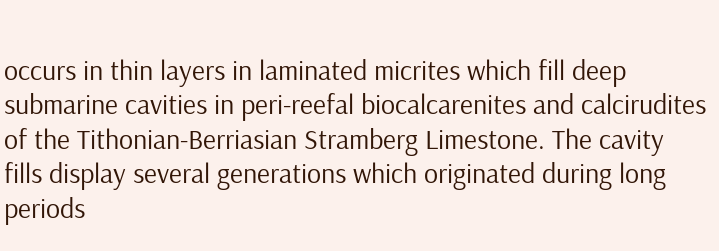occurs in thin layers in laminated micrites which fill deep submarine cavities in peri-reefal biocalcarenites and calcirudites of the Tithonian-Berriasian Stramberg Limestone. The cavity fills display several generations which originated during long periods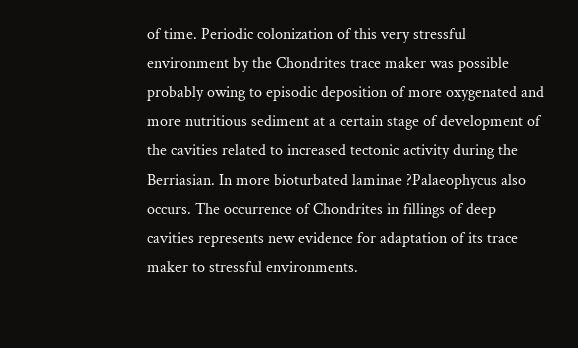of time. Periodic colonization of this very stressful environment by the Chondrites trace maker was possible probably owing to episodic deposition of more oxygenated and more nutritious sediment at a certain stage of development of the cavities related to increased tectonic activity during the Berriasian. In more bioturbated laminae ?Palaeophycus also occurs. The occurrence of Chondrites in fillings of deep cavities represents new evidence for adaptation of its trace maker to stressful environments.